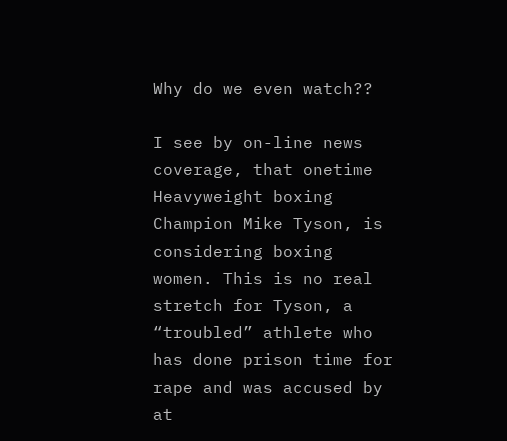Why do we even watch??

I see by on-line news coverage, that onetime Heavyweight boxing Champion Mike Tyson, is considering boxing women. This is no real stretch for Tyson, a “troubled” athlete who has done prison time for rape and was accused by at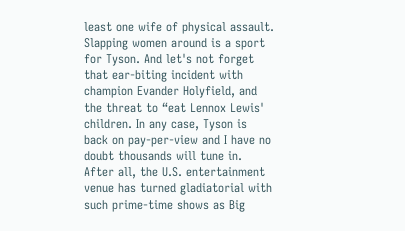least one wife of physical assault. Slapping women around is a sport for Tyson. And let's not forget that ear-biting incident with champion Evander Holyfield, and the threat to “eat Lennox Lewis' children. In any case, Tyson is back on pay-per-view and I have no doubt thousands will tune in. After all, the U.S. entertainment venue has turned gladiatorial with such prime-time shows as Big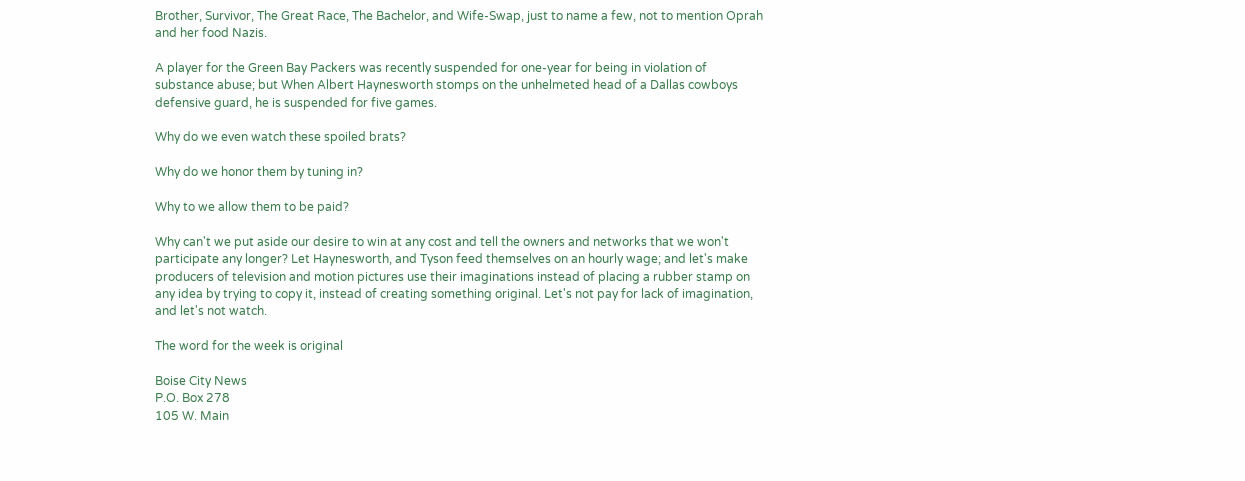Brother, Survivor, The Great Race, The Bachelor, and Wife-Swap, just to name a few, not to mention Oprah and her food Nazis.

A player for the Green Bay Packers was recently suspended for one-year for being in violation of substance abuse; but When Albert Haynesworth stomps on the unhelmeted head of a Dallas cowboys defensive guard, he is suspended for five games.

Why do we even watch these spoiled brats?

Why do we honor them by tuning in?

Why to we allow them to be paid?

Why can't we put aside our desire to win at any cost and tell the owners and networks that we won't participate any longer? Let Haynesworth, and Tyson feed themselves on an hourly wage; and let's make producers of television and motion pictures use their imaginations instead of placing a rubber stamp on any idea by trying to copy it, instead of creating something original. Let's not pay for lack of imagination, and let's not watch.

The word for the week is original

Boise City News
P.O. Box 278
105 W. Main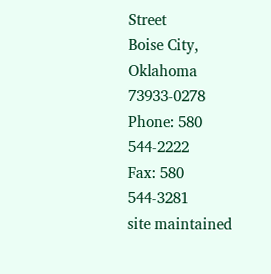Street
Boise City, Oklahoma 73933-0278
Phone: 580 544-2222
Fax: 580 544-3281
site maintained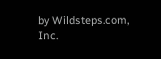by Wildsteps.com, Inc.